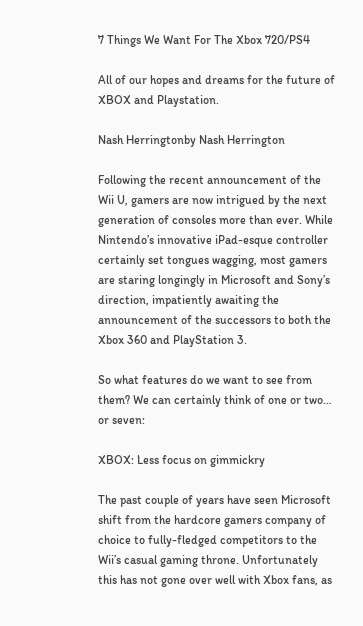7 Things We Want For The Xbox 720/PS4

All of our hopes and dreams for the future of XBOX and Playstation.

Nash Herringtonby Nash Herrington

Following the recent announcement of the Wii U, gamers are now intrigued by the next generation of consoles more than ever. While Nintendo’s innovative iPad-esque controller certainly set tongues wagging, most gamers are staring longingly in Microsoft and Sony’s direction, impatiently awaiting the announcement of the successors to both the Xbox 360 and PlayStation 3.

So what features do we want to see from them? We can certainly think of one or two… or seven:

XBOX: Less focus on gimmickry

The past couple of years have seen Microsoft shift from the hardcore gamers company of choice to fully-fledged competitors to the Wii’s casual gaming throne. Unfortunately this has not gone over well with Xbox fans, as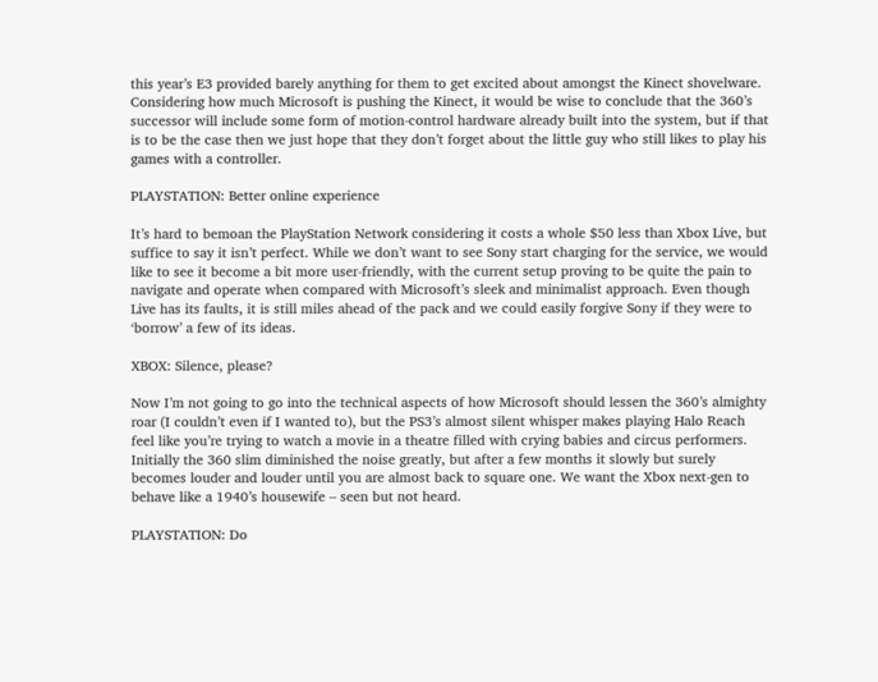this year’s E3 provided barely anything for them to get excited about amongst the Kinect shovelware.  Considering how much Microsoft is pushing the Kinect, it would be wise to conclude that the 360’s successor will include some form of motion-control hardware already built into the system, but if that is to be the case then we just hope that they don’t forget about the little guy who still likes to play his games with a controller.

PLAYSTATION: Better online experience

It’s hard to bemoan the PlayStation Network considering it costs a whole $50 less than Xbox Live, but suffice to say it isn’t perfect. While we don’t want to see Sony start charging for the service, we would like to see it become a bit more user-friendly, with the current setup proving to be quite the pain to navigate and operate when compared with Microsoft’s sleek and minimalist approach. Even though Live has its faults, it is still miles ahead of the pack and we could easily forgive Sony if they were to ‘borrow’ a few of its ideas.

XBOX: Silence, please?

Now I’m not going to go into the technical aspects of how Microsoft should lessen the 360’s almighty roar (I couldn’t even if I wanted to), but the PS3’s almost silent whisper makes playing Halo Reach feel like you’re trying to watch a movie in a theatre filled with crying babies and circus performers. Initially the 360 slim diminished the noise greatly, but after a few months it slowly but surely becomes louder and louder until you are almost back to square one. We want the Xbox next-gen to behave like a 1940’s housewife – seen but not heard.

PLAYSTATION: Do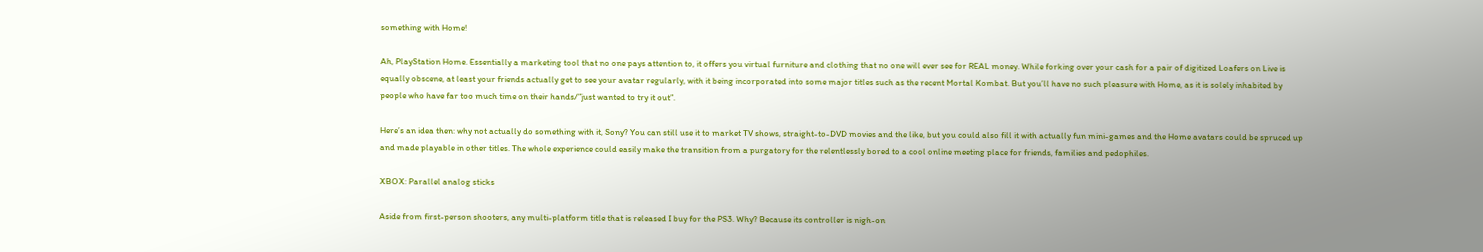something with Home!

Ah, PlayStation Home. Essentially a marketing tool that no one pays attention to, it offers you virtual furniture and clothing that no one will ever see for REAL money. While forking over your cash for a pair of digitized Loafers on Live is equally obscene, at least your friends actually get to see your avatar regularly, with it being incorporated into some major titles such as the recent Mortal Kombat. But you’ll have no such pleasure with Home, as it is solely inhabited by people who have far too much time on their hands/”just wanted to try it out”.

Here’s an idea then: why not actually do something with it, Sony? You can still use it to market TV shows, straight-to-DVD movies and the like, but you could also fill it with actually fun mini-games and the Home avatars could be spruced up and made playable in other titles. The whole experience could easily make the transition from a purgatory for the relentlessly bored to a cool online meeting place for friends, families and pedophiles.

XBOX: Parallel analog sticks

Aside from first-person shooters, any multi-platform title that is released I buy for the PS3. Why? Because its controller is nigh-on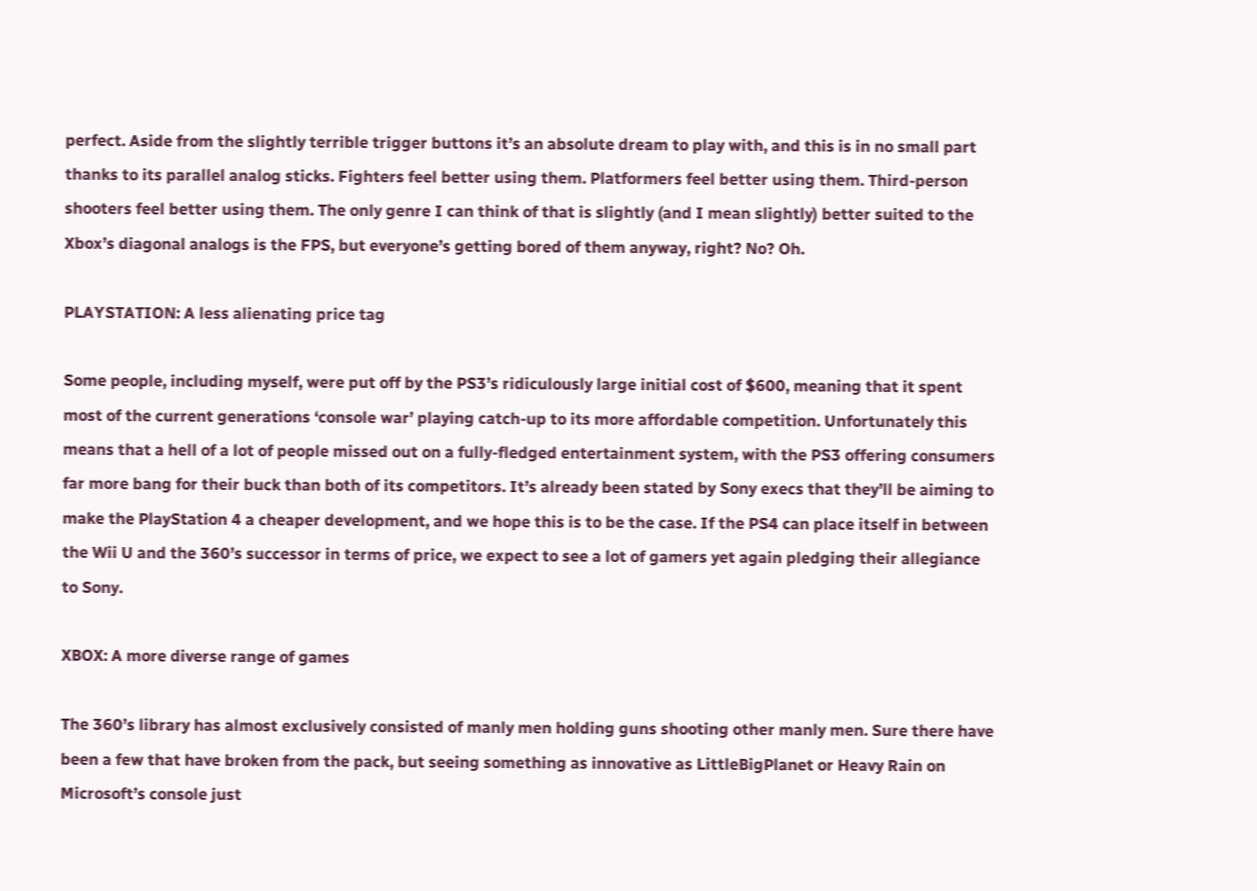perfect. Aside from the slightly terrible trigger buttons it’s an absolute dream to play with, and this is in no small part thanks to its parallel analog sticks. Fighters feel better using them. Platformers feel better using them. Third-person shooters feel better using them. The only genre I can think of that is slightly (and I mean slightly) better suited to the Xbox’s diagonal analogs is the FPS, but everyone’s getting bored of them anyway, right? No? Oh.

PLAYSTATION: A less alienating price tag

Some people, including myself, were put off by the PS3’s ridiculously large initial cost of $600, meaning that it spent most of the current generations ‘console war’ playing catch-up to its more affordable competition. Unfortunately this means that a hell of a lot of people missed out on a fully-fledged entertainment system, with the PS3 offering consumers far more bang for their buck than both of its competitors. It’s already been stated by Sony execs that they’ll be aiming to make the PlayStation 4 a cheaper development, and we hope this is to be the case. If the PS4 can place itself in between the Wii U and the 360’s successor in terms of price, we expect to see a lot of gamers yet again pledging their allegiance to Sony.

XBOX: A more diverse range of games

The 360’s library has almost exclusively consisted of manly men holding guns shooting other manly men. Sure there have been a few that have broken from the pack, but seeing something as innovative as LittleBigPlanet or Heavy Rain on Microsoft’s console just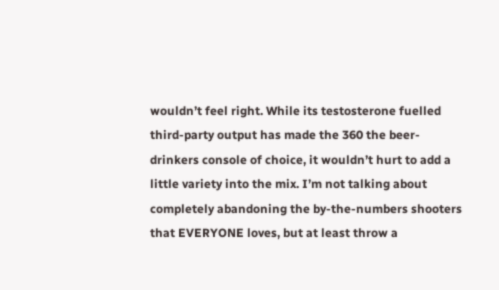wouldn’t feel right. While its testosterone fuelled third-party output has made the 360 the beer-drinkers console of choice, it wouldn’t hurt to add a little variety into the mix. I’m not talking about completely abandoning the by-the-numbers shooters that EVERYONE loves, but at least throw a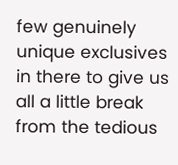few genuinely unique exclusives in there to give us all a little break from the tedious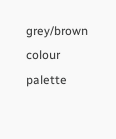grey/brown colour palette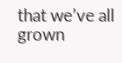that we’ve all grown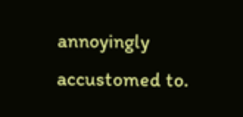annoyingly accustomed to.